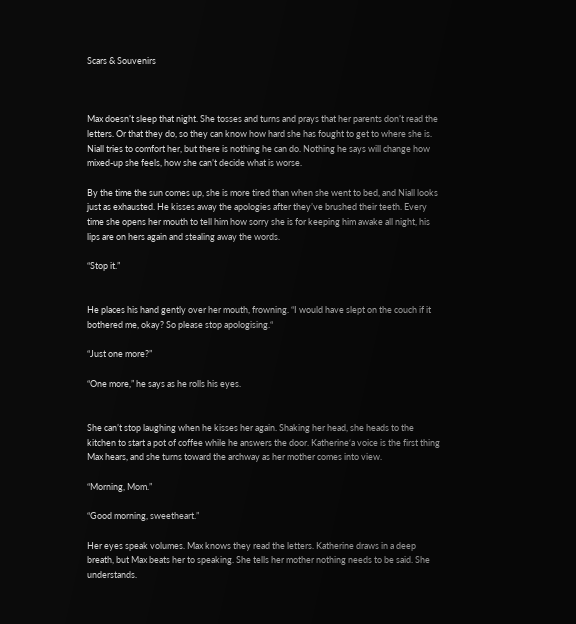Scars & Souvenirs



Max doesn’t sleep that night. She tosses and turns and prays that her parents don’t read the letters. Or that they do, so they can know how hard she has fought to get to where she is. Niall tries to comfort her, but there is nothing he can do. Nothing he says will change how mixed-up she feels, how she can’t decide what is worse.

By the time the sun comes up, she is more tired than when she went to bed, and Niall looks just as exhausted. He kisses away the apologies after they’ve brushed their teeth. Every time she opens her mouth to tell him how sorry she is for keeping him awake all night, his lips are on hers again and stealing away the words.

“Stop it.”


He places his hand gently over her mouth, frowning. “I would have slept on the couch if it bothered me, okay? So please stop apologising.“

“Just one more?”

“One more,” he says as he rolls his eyes.


She can’t stop laughing when he kisses her again. Shaking her head, she heads to the kitchen to start a pot of coffee while he answers the door. Katherine‘a voice is the first thing Max hears, and she turns toward the archway as her mother comes into view.

“Morning, Mom.”

“Good morning, sweetheart.”

Her eyes speak volumes. Max knows they read the letters. Katherine draws in a deep breath, but Max beats her to speaking. She tells her mother nothing needs to be said. She understands.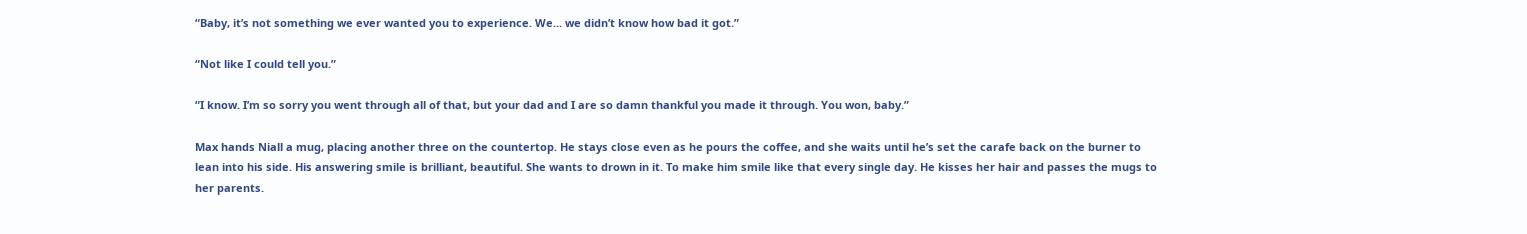“Baby, it’s not something we ever wanted you to experience. We... we didn’t know how bad it got.”

“Not like I could tell you.”

“I know. I’m so sorry you went through all of that, but your dad and I are so damn thankful you made it through. You won, baby.”

Max hands Niall a mug, placing another three on the countertop. He stays close even as he pours the coffee, and she waits until he’s set the carafe back on the burner to lean into his side. His answering smile is brilliant, beautiful. She wants to drown in it. To make him smile like that every single day. He kisses her hair and passes the mugs to her parents.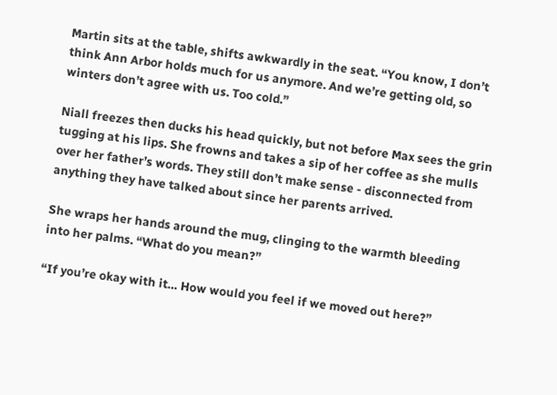Martin sits at the table, shifts awkwardly in the seat. “You know, I don’t think Ann Arbor holds much for us anymore. And we’re getting old, so winters don’t agree with us. Too cold.”

Niall freezes then ducks his head quickly, but not before Max sees the grin tugging at his lips. She frowns and takes a sip of her coffee as she mulls over her father’s words. They still don’t make sense - disconnected from anything they have talked about since her parents arrived.

She wraps her hands around the mug, clinging to the warmth bleeding into her palms. “What do you mean?”

“If you’re okay with it… How would you feel if we moved out here?”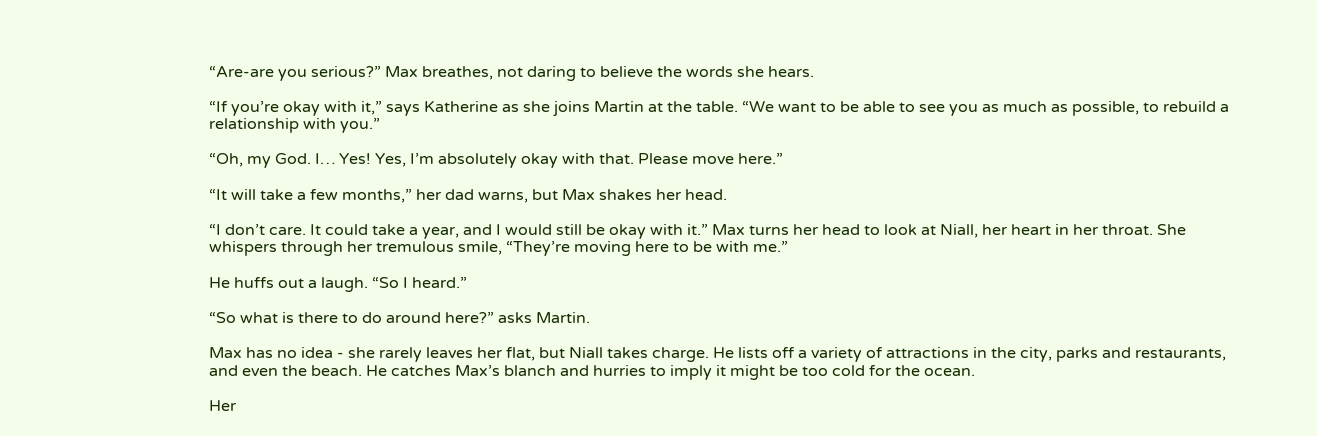“Are-are you serious?” Max breathes, not daring to believe the words she hears.

“If you’re okay with it,” says Katherine as she joins Martin at the table. “We want to be able to see you as much as possible, to rebuild a relationship with you.”

“Oh, my God. I… Yes! Yes, I’m absolutely okay with that. Please move here.”

“It will take a few months,” her dad warns, but Max shakes her head.

“I don’t care. It could take a year, and I would still be okay with it.” Max turns her head to look at Niall, her heart in her throat. She whispers through her tremulous smile, “They’re moving here to be with me.”

He huffs out a laugh. “So I heard.”

“So what is there to do around here?” asks Martin.

Max has no idea - she rarely leaves her flat, but Niall takes charge. He lists off a variety of attractions in the city, parks and restaurants, and even the beach. He catches Max’s blanch and hurries to imply it might be too cold for the ocean.

Her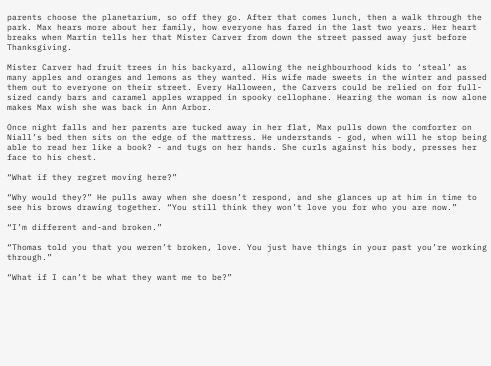parents choose the planetarium, so off they go. After that comes lunch, then a walk through the park. Max hears more about her family, how everyone has fared in the last two years. Her heart breaks when Martin tells her that Mister Carver from down the street passed away just before Thanksgiving.

Mister Carver had fruit trees in his backyard, allowing the neighbourhood kids to ‘steal’ as many apples and oranges and lemons as they wanted. His wife made sweets in the winter and passed them out to everyone on their street. Every Halloween, the Carvers could be relied on for full-sized candy bars and caramel apples wrapped in spooky cellophane. Hearing the woman is now alone makes Max wish she was back in Ann Arbor.

Once night falls and her parents are tucked away in her flat, Max pulls down the comforter on Niall’s bed then sits on the edge of the mattress. He understands - god, when will he stop being able to read her like a book? - and tugs on her hands. She curls against his body, presses her face to his chest.

“What if they regret moving here?”

“Why would they?” He pulls away when she doesn’t respond, and she glances up at him in time to see his brows drawing together. “You still think they won’t love you for who you are now.”

“I’m different and-and broken.”

“Thomas told you that you weren’t broken, love. You just have things in your past you’re working through.”

“What if I can’t be what they want me to be?”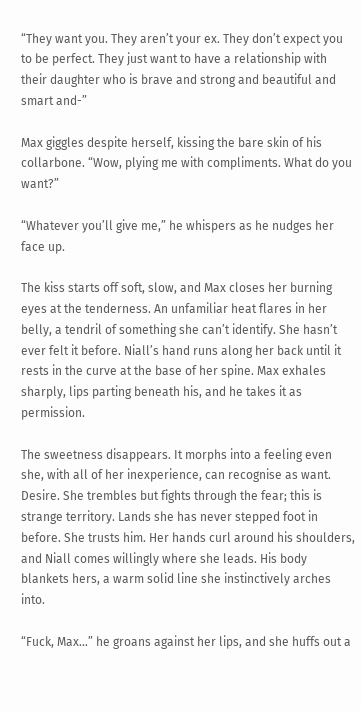“They want you. They aren’t your ex. They don’t expect you to be perfect. They just want to have a relationship with their daughter who is brave and strong and beautiful and smart and-”

Max giggles despite herself, kissing the bare skin of his collarbone. “Wow, plying me with compliments. What do you want?”

“Whatever you’ll give me,” he whispers as he nudges her face up.

The kiss starts off soft, slow, and Max closes her burning eyes at the tenderness. An unfamiliar heat flares in her belly, a tendril of something she can’t identify. She hasn’t ever felt it before. Niall’s hand runs along her back until it rests in the curve at the base of her spine. Max exhales sharply, lips parting beneath his, and he takes it as permission.

The sweetness disappears. It morphs into a feeling even she, with all of her inexperience, can recognise as want. Desire. She trembles but fights through the fear; this is strange territory. Lands she has never stepped foot in before. She trusts him. Her hands curl around his shoulders, and Niall comes willingly where she leads. His body blankets hers, a warm solid line she instinctively arches into.

“Fuck, Max…” he groans against her lips, and she huffs out a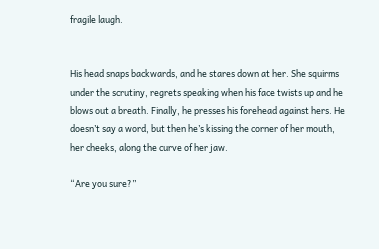fragile laugh.


His head snaps backwards, and he stares down at her. She squirms under the scrutiny, regrets speaking when his face twists up and he blows out a breath. Finally, he presses his forehead against hers. He doesn’t say a word, but then he’s kissing the corner of her mouth, her cheeks, along the curve of her jaw.

“Are you sure?”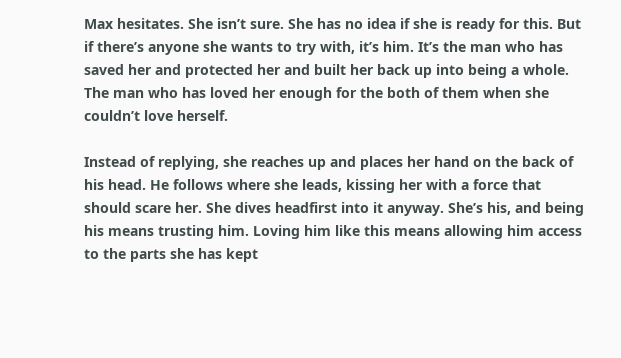Max hesitates. She isn’t sure. She has no idea if she is ready for this. But if there’s anyone she wants to try with, it’s him. It’s the man who has saved her and protected her and built her back up into being a whole. The man who has loved her enough for the both of them when she couldn’t love herself.

Instead of replying, she reaches up and places her hand on the back of his head. He follows where she leads, kissing her with a force that should scare her. She dives headfirst into it anyway. She’s his, and being his means trusting him. Loving him like this means allowing him access to the parts she has kept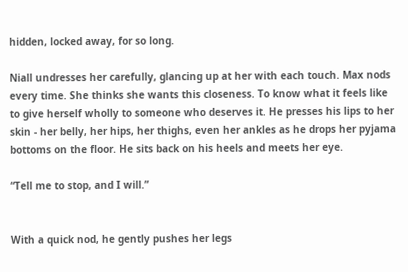hidden, locked away, for so long.

Niall undresses her carefully, glancing up at her with each touch. Max nods every time. She thinks she wants this closeness. To know what it feels like to give herself wholly to someone who deserves it. He presses his lips to her skin - her belly, her hips, her thighs, even her ankles as he drops her pyjama bottoms on the floor. He sits back on his heels and meets her eye.

“Tell me to stop, and I will.”


With a quick nod, he gently pushes her legs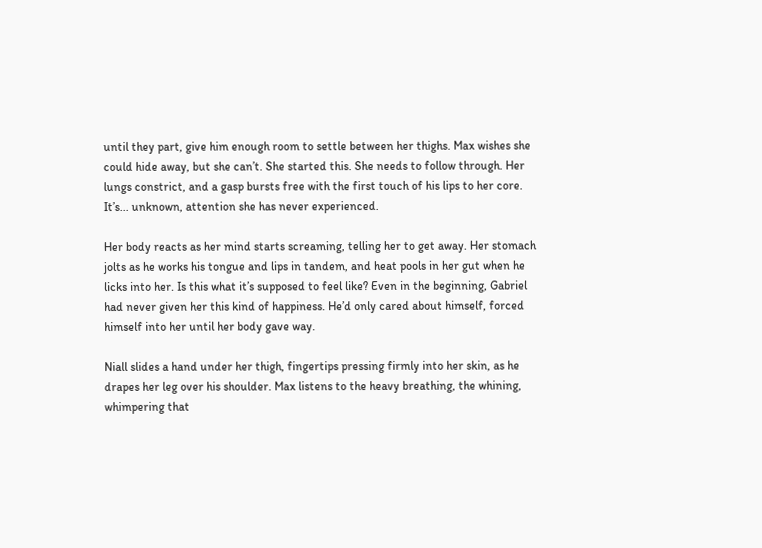until they part, give him enough room to settle between her thighs. Max wishes she could hide away, but she can’t. She started this. She needs to follow through. Her lungs constrict, and a gasp bursts free with the first touch of his lips to her core. It’s... unknown, attention she has never experienced.

Her body reacts as her mind starts screaming, telling her to get away. Her stomach jolts as he works his tongue and lips in tandem, and heat pools in her gut when he licks into her. Is this what it’s supposed to feel like? Even in the beginning, Gabriel had never given her this kind of happiness. He’d only cared about himself, forced himself into her until her body gave way.

Niall slides a hand under her thigh, fingertips pressing firmly into her skin, as he drapes her leg over his shoulder. Max listens to the heavy breathing, the whining, whimpering that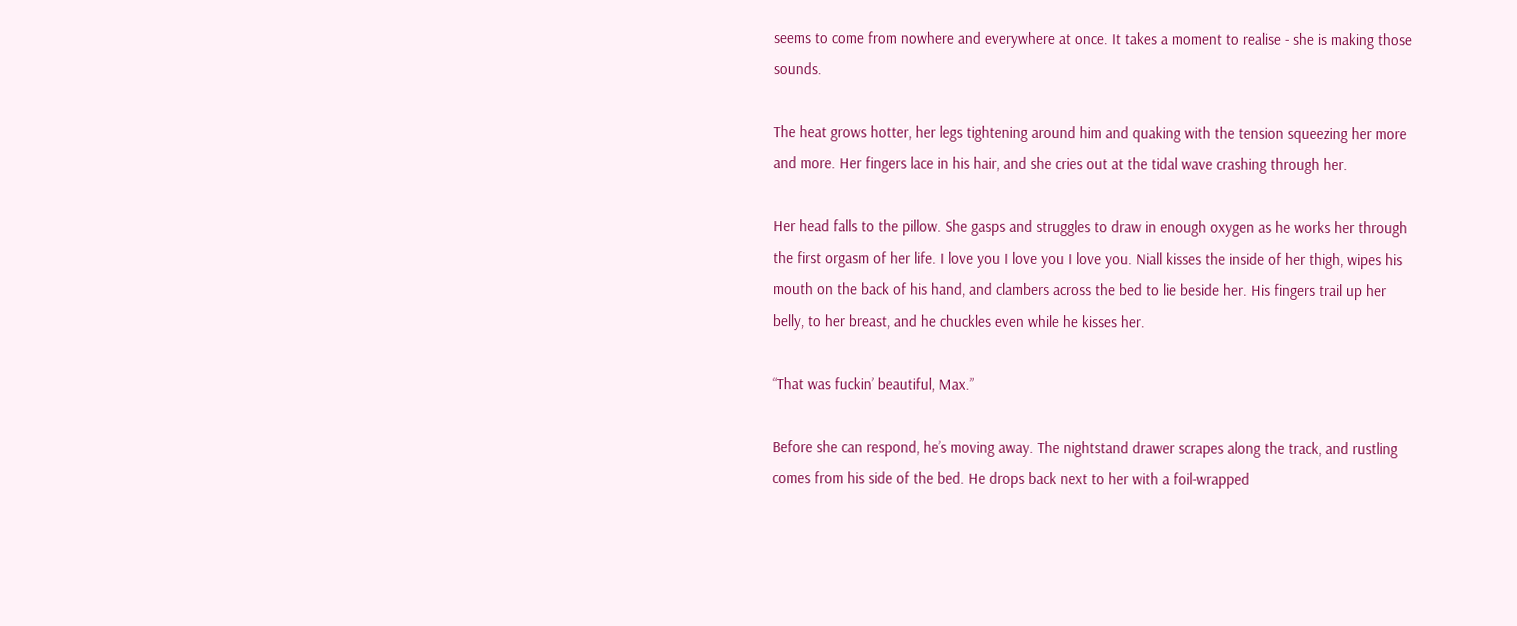seems to come from nowhere and everywhere at once. It takes a moment to realise - she is making those sounds.

The heat grows hotter, her legs tightening around him and quaking with the tension squeezing her more and more. Her fingers lace in his hair, and she cries out at the tidal wave crashing through her.

Her head falls to the pillow. She gasps and struggles to draw in enough oxygen as he works her through the first orgasm of her life. I love you I love you I love you. Niall kisses the inside of her thigh, wipes his mouth on the back of his hand, and clambers across the bed to lie beside her. His fingers trail up her belly, to her breast, and he chuckles even while he kisses her.

“That was fuckin’ beautiful, Max.”

Before she can respond, he’s moving away. The nightstand drawer scrapes along the track, and rustling comes from his side of the bed. He drops back next to her with a foil-wrapped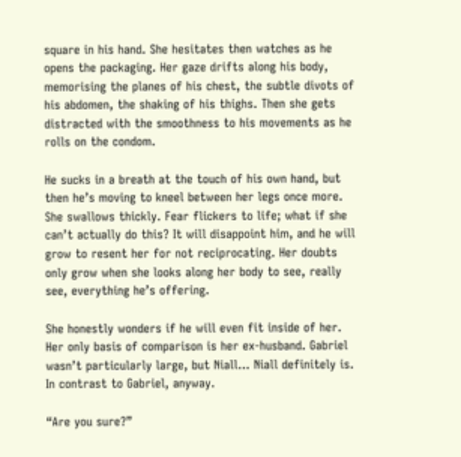square in his hand. She hesitates then watches as he opens the packaging. Her gaze drifts along his body, memorising the planes of his chest, the subtle divots of his abdomen, the shaking of his thighs. Then she gets distracted with the smoothness to his movements as he rolls on the condom.

He sucks in a breath at the touch of his own hand, but then he’s moving to kneel between her legs once more. She swallows thickly. Fear flickers to life; what if she can’t actually do this? It will disappoint him, and he will grow to resent her for not reciprocating. Her doubts only grow when she looks along her body to see, really see, everything he’s offering.

She honestly wonders if he will even fit inside of her. Her only basis of comparison is her ex-husband. Gabriel wasn’t particularly large, but Niall… Niall definitely is. In contrast to Gabriel, anyway.

“Are you sure?”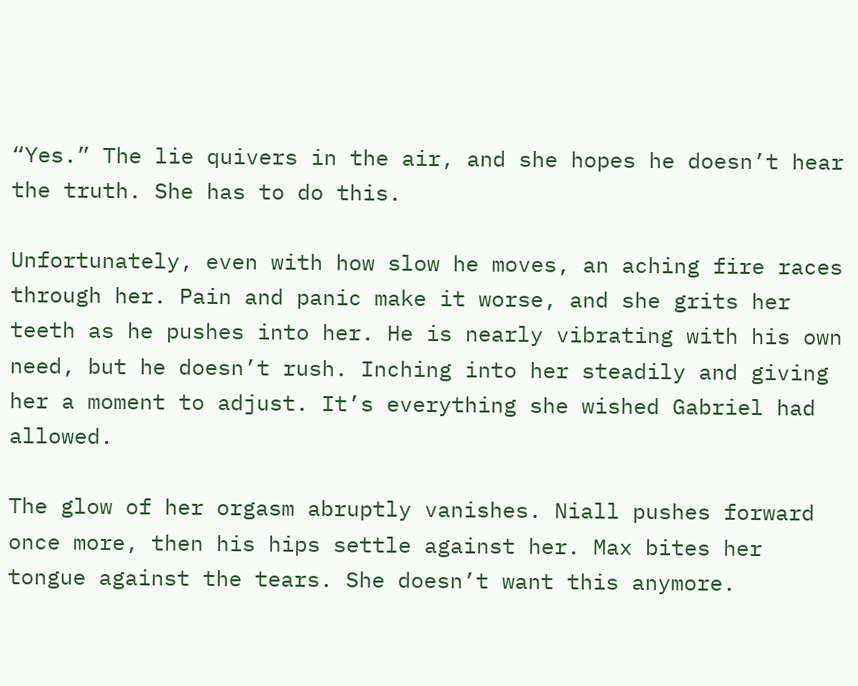“Yes.” The lie quivers in the air, and she hopes he doesn’t hear the truth. She has to do this.

Unfortunately, even with how slow he moves, an aching fire races through her. Pain and panic make it worse, and she grits her teeth as he pushes into her. He is nearly vibrating with his own need, but he doesn’t rush. Inching into her steadily and giving her a moment to adjust. It’s everything she wished Gabriel had allowed.

The glow of her orgasm abruptly vanishes. Niall pushes forward once more, then his hips settle against her. Max bites her tongue against the tears. She doesn’t want this anymore.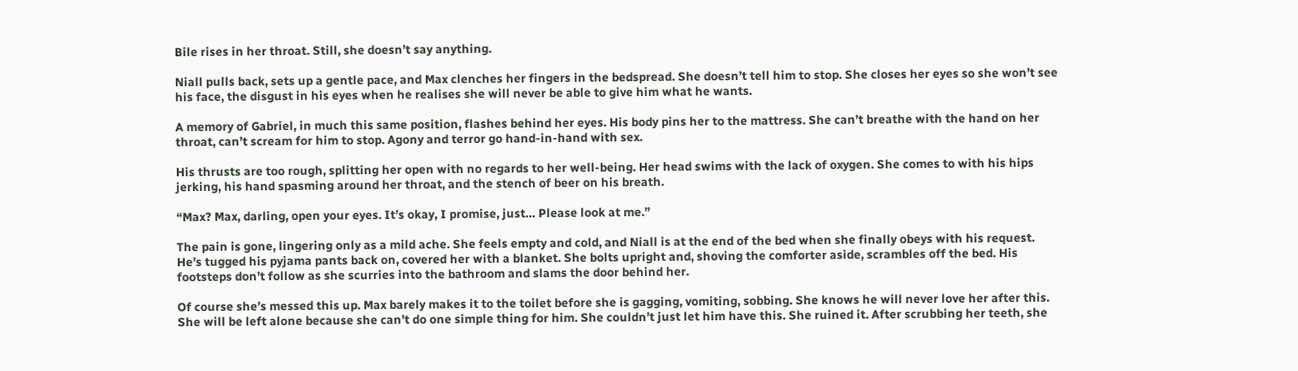Bile rises in her throat. Still, she doesn’t say anything.

Niall pulls back, sets up a gentle pace, and Max clenches her fingers in the bedspread. She doesn’t tell him to stop. She closes her eyes so she won’t see his face, the disgust in his eyes when he realises she will never be able to give him what he wants.

A memory of Gabriel, in much this same position, flashes behind her eyes. His body pins her to the mattress. She can’t breathe with the hand on her throat, can’t scream for him to stop. Agony and terror go hand-in-hand with sex.

His thrusts are too rough, splitting her open with no regards to her well-being. Her head swims with the lack of oxygen. She comes to with his hips jerking, his hand spasming around her throat, and the stench of beer on his breath.

“Max? Max, darling, open your eyes. It’s okay, I promise, just… Please look at me.”

The pain is gone, lingering only as a mild ache. She feels empty and cold, and Niall is at the end of the bed when she finally obeys with his request. He’s tugged his pyjama pants back on, covered her with a blanket. She bolts upright and, shoving the comforter aside, scrambles off the bed. His footsteps don’t follow as she scurries into the bathroom and slams the door behind her.

Of course she’s messed this up. Max barely makes it to the toilet before she is gagging, vomiting, sobbing. She knows he will never love her after this. She will be left alone because she can’t do one simple thing for him. She couldn’t just let him have this. She ruined it. After scrubbing her teeth, she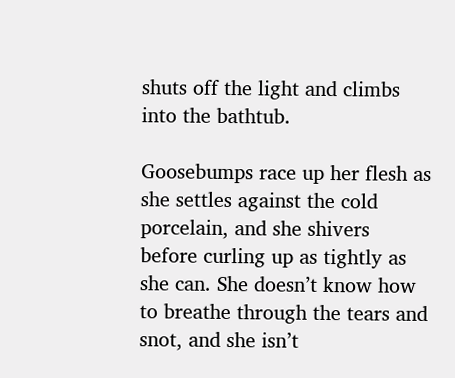shuts off the light and climbs into the bathtub.

Goosebumps race up her flesh as she settles against the cold porcelain, and she shivers before curling up as tightly as she can. She doesn’t know how to breathe through the tears and snot, and she isn’t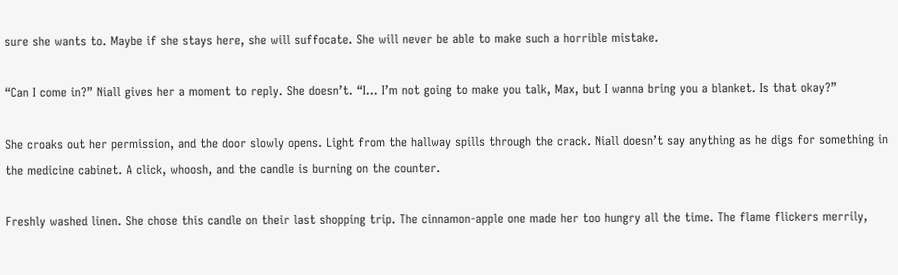sure she wants to. Maybe if she stays here, she will suffocate. She will never be able to make such a horrible mistake.

“Can I come in?” Niall gives her a moment to reply. She doesn’t. “I… I’m not going to make you talk, Max, but I wanna bring you a blanket. Is that okay?”

She croaks out her permission, and the door slowly opens. Light from the hallway spills through the crack. Niall doesn’t say anything as he digs for something in the medicine cabinet. A click, whoosh, and the candle is burning on the counter.

Freshly washed linen. She chose this candle on their last shopping trip. The cinnamon-apple one made her too hungry all the time. The flame flickers merrily,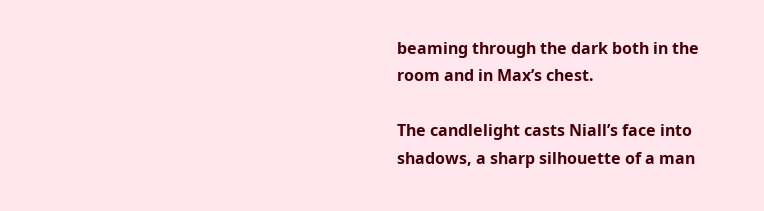beaming through the dark both in the room and in Max’s chest.

The candlelight casts Niall’s face into shadows, a sharp silhouette of a man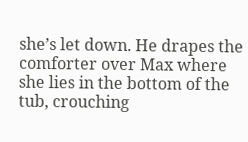she’s let down. He drapes the comforter over Max where she lies in the bottom of the tub, crouching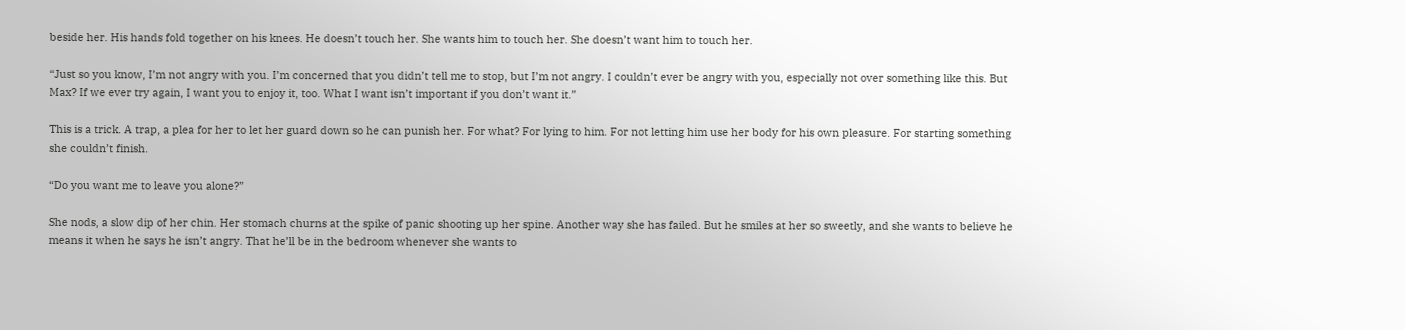beside her. His hands fold together on his knees. He doesn’t touch her. She wants him to touch her. She doesn’t want him to touch her.

“Just so you know, I’m not angry with you. I’m concerned that you didn’t tell me to stop, but I’m not angry. I couldn’t ever be angry with you, especially not over something like this. But Max? If we ever try again, I want you to enjoy it, too. What I want isn’t important if you don’t want it.”

This is a trick. A trap, a plea for her to let her guard down so he can punish her. For what? For lying to him. For not letting him use her body for his own pleasure. For starting something she couldn’t finish.

“Do you want me to leave you alone?”

She nods, a slow dip of her chin. Her stomach churns at the spike of panic shooting up her spine. Another way she has failed. But he smiles at her so sweetly, and she wants to believe he means it when he says he isn’t angry. That he’ll be in the bedroom whenever she wants to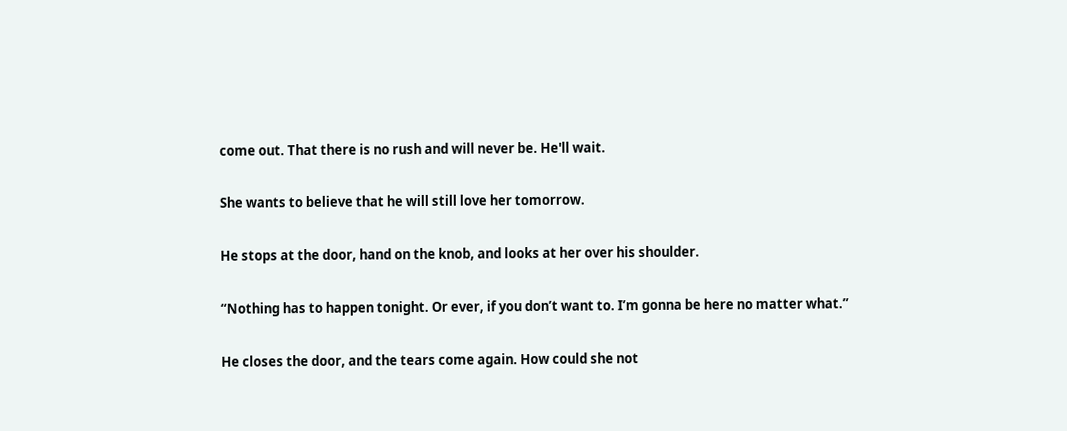come out. That there is no rush and will never be. He'll wait.

She wants to believe that he will still love her tomorrow.

He stops at the door, hand on the knob, and looks at her over his shoulder.

“Nothing has to happen tonight. Or ever, if you don’t want to. I’m gonna be here no matter what.”

He closes the door, and the tears come again. How could she not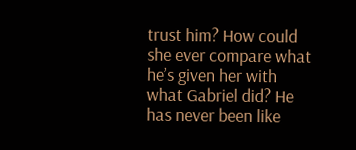trust him? How could she ever compare what he’s given her with what Gabriel did? He has never been like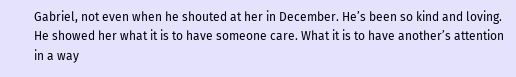Gabriel, not even when he shouted at her in December. He’s been so kind and loving. He showed her what it is to have someone care. What it is to have another’s attention in a way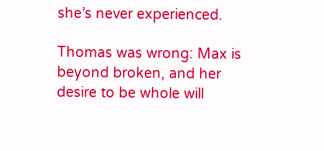she’s never experienced.

Thomas was wrong: Max is beyond broken, and her desire to be whole will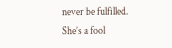never be fulfilled. She’s a fool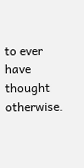to ever have thought otherwise.